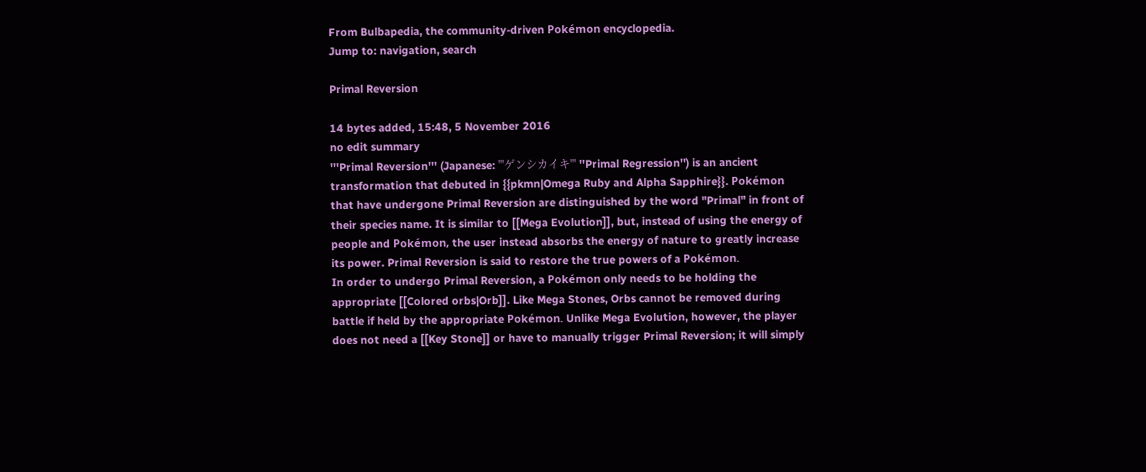From Bulbapedia, the community-driven Pokémon encyclopedia.
Jump to: navigation, search

Primal Reversion

14 bytes added, 15:48, 5 November 2016
no edit summary
'''Primal Reversion''' (Japanese: '''ゲンシカイキ''' ''Primal Regression'') is an ancient transformation that debuted in {{pkmn|Omega Ruby and Alpha Sapphire}}. Pokémon that have undergone Primal Reversion are distinguished by the word "Primal" in front of their species name. It is similar to [[Mega Evolution]], but, instead of using the energy of people and Pokémon, the user instead absorbs the energy of nature to greatly increase its power. Primal Reversion is said to restore the true powers of a Pokémon.
In order to undergo Primal Reversion, a Pokémon only needs to be holding the appropriate [[Colored orbs|Orb]]. Like Mega Stones, Orbs cannot be removed during battle if held by the appropriate Pokémon. Unlike Mega Evolution, however, the player does not need a [[Key Stone]] or have to manually trigger Primal Reversion; it will simply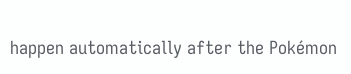happen automatically after the Pokémon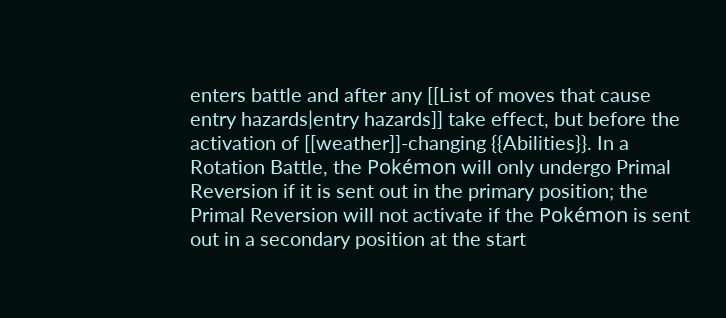enters battle and after any [[List of moves that cause entry hazards|entry hazards]] take effect, but before the activation of [[weather]]-changing {{Abilities}}. In a Rotation Battle, the Pokémon will only undergo Primal Reversion if it is sent out in the primary position; the Primal Reversion will not activate if the Pokémon is sent out in a secondary position at the start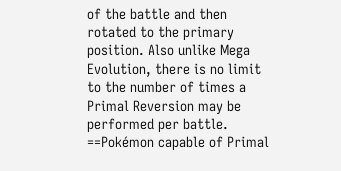of the battle and then rotated to the primary position. Also unlike Mega Evolution, there is no limit to the number of times a Primal Reversion may be performed per battle.
==Pokémon capable of Primal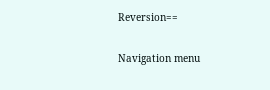Reversion==

Navigation menu